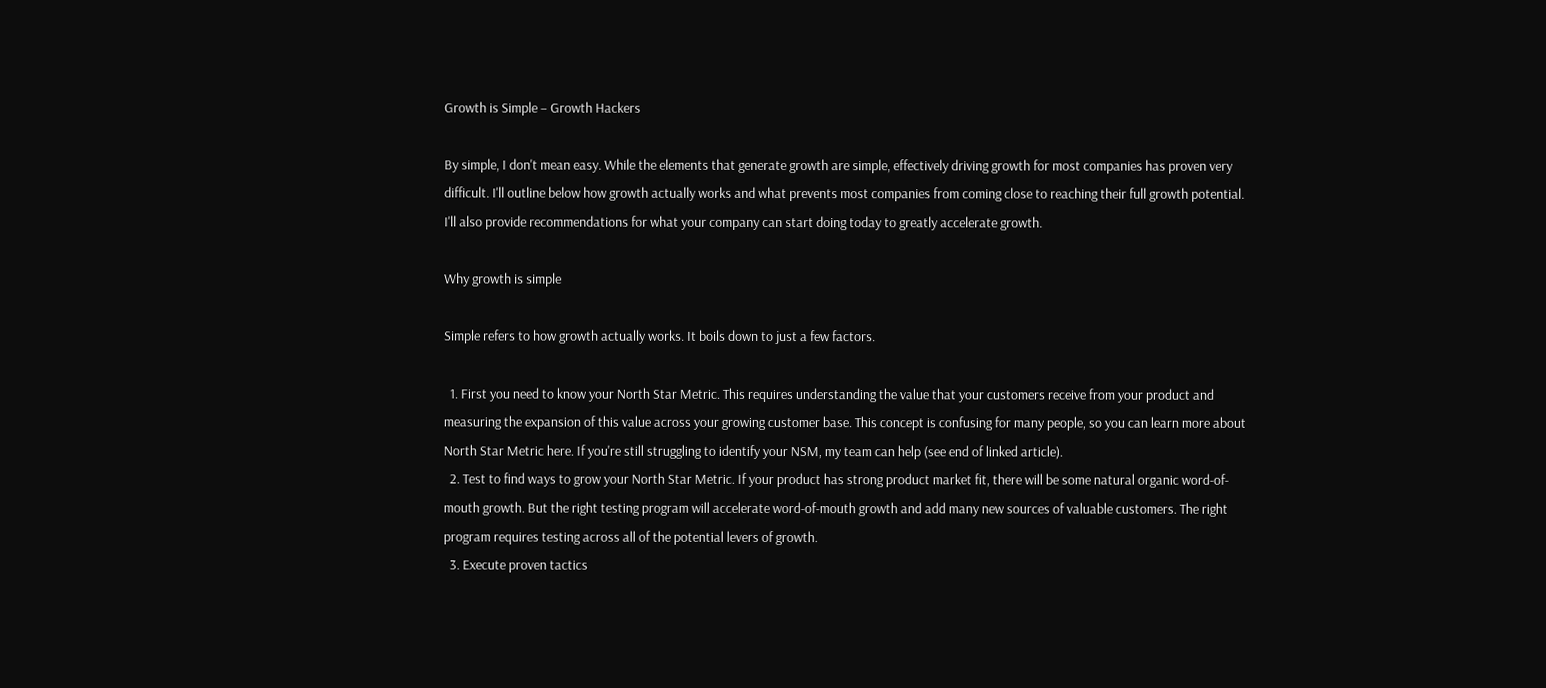Growth is Simple – Growth Hackers

By simple, I don't mean easy. While the elements that generate growth are simple, effectively driving growth for most companies has proven very difficult. I'll outline below how growth actually works and what prevents most companies from coming close to reaching their full growth potential. I'll also provide recommendations for what your company can start doing today to greatly accelerate growth.

Why growth is simple

Simple refers to how growth actually works. It boils down to just a few factors.

  1. First you need to know your North Star Metric. This requires understanding the value that your customers receive from your product and measuring the expansion of this value across your growing customer base. This concept is confusing for many people, so you can learn more about North Star Metric here. If you're still struggling to identify your NSM, my team can help (see end of linked article).
  2. Test to find ways to grow your North Star Metric. If your product has strong product market fit, there will be some natural organic word-of-mouth growth. But the right testing program will accelerate word-of-mouth growth and add many new sources of valuable customers. The right program requires testing across all of the potential levers of growth.
  3. Execute proven tactics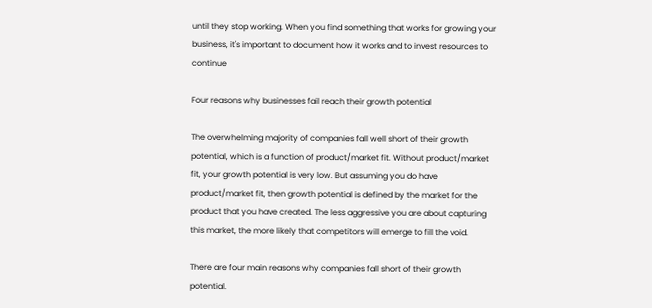until they stop working. When you find something that works for growing your business, it's important to document how it works and to invest resources to continue

Four reasons why businesses fail reach their growth potential

The overwhelming majority of companies fall well short of their growth potential, which is a function of product/market fit. Without product/market fit, your growth potential is very low. But assuming you do have product/market fit, then growth potential is defined by the market for the product that you have created. The less aggressive you are about capturing this market, the more likely that competitors will emerge to fill the void.

There are four main reasons why companies fall short of their growth potential.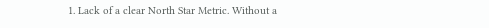1. Lack of a clear North Star Metric. Without a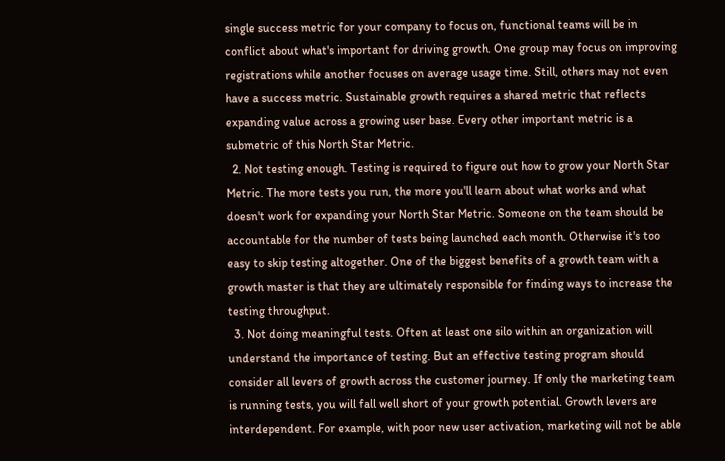single success metric for your company to focus on, functional teams will be in conflict about what's important for driving growth. One group may focus on improving registrations while another focuses on average usage time. Still, others may not even have a success metric. Sustainable growth requires a shared metric that reflects expanding value across a growing user base. Every other important metric is a submetric of this North Star Metric.
  2. Not testing enough. Testing is required to figure out how to grow your North Star Metric. The more tests you run, the more you'll learn about what works and what doesn't work for expanding your North Star Metric. Someone on the team should be accountable for the number of tests being launched each month. Otherwise it's too easy to skip testing altogether. One of the biggest benefits of a growth team with a growth master is that they are ultimately responsible for finding ways to increase the testing throughput.
  3. Not doing meaningful tests. Often at least one silo within an organization will understand the importance of testing. But an effective testing program should consider all levers of growth across the customer journey. If only the marketing team is running tests, you will fall well short of your growth potential. Growth levers are interdependent. For example, with poor new user activation, marketing will not be able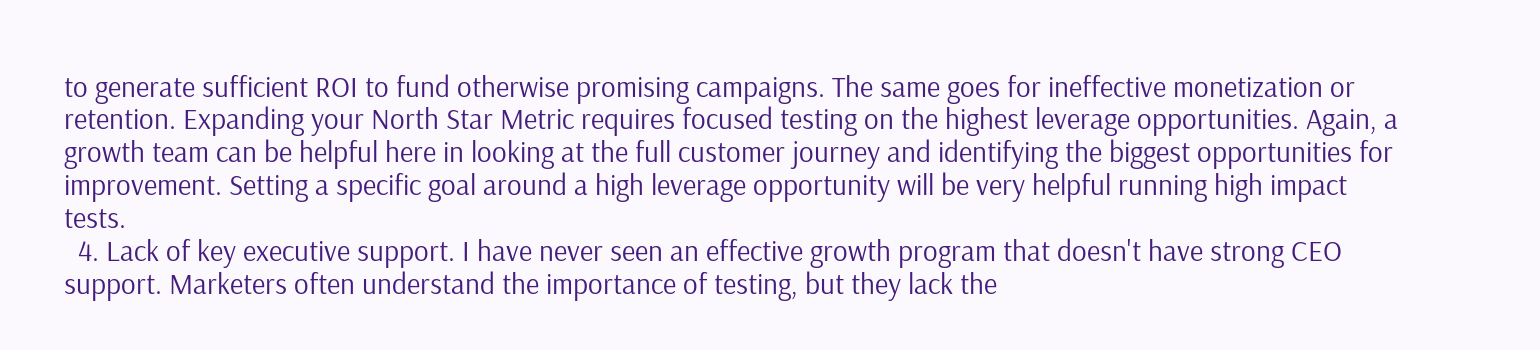to generate sufficient ROI to fund otherwise promising campaigns. The same goes for ineffective monetization or retention. Expanding your North Star Metric requires focused testing on the highest leverage opportunities. Again, a growth team can be helpful here in looking at the full customer journey and identifying the biggest opportunities for improvement. Setting a specific goal around a high leverage opportunity will be very helpful running high impact tests.
  4. Lack of key executive support. I have never seen an effective growth program that doesn't have strong CEO support. Marketers often understand the importance of testing, but they lack the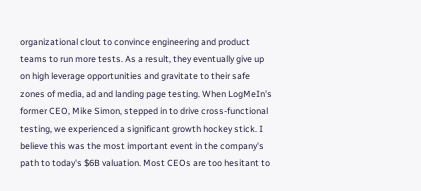organizational clout to convince engineering and product teams to run more tests. As a result, they eventually give up on high leverage opportunities and gravitate to their safe zones of media, ad and landing page testing. When LogMeIn's former CEO, Mike Simon, stepped in to drive cross-functional testing, we experienced a significant growth hockey stick. I believe this was the most important event in the company's path to today's $6B valuation. Most CEOs are too hesitant to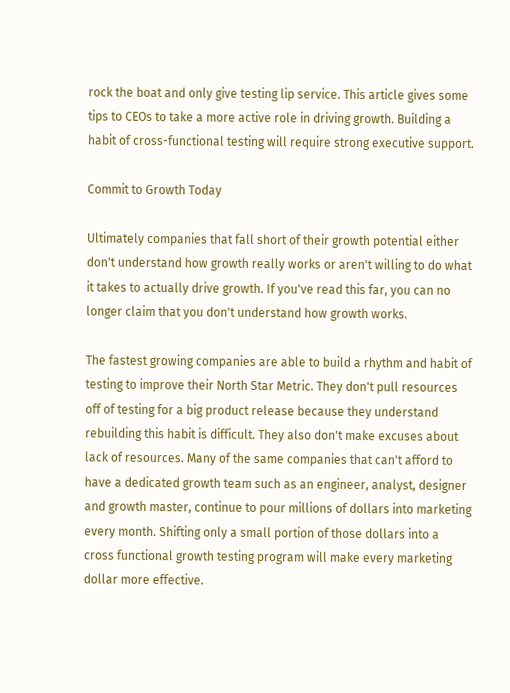rock the boat and only give testing lip service. This article gives some tips to CEOs to take a more active role in driving growth. Building a habit of cross-functional testing will require strong executive support.

Commit to Growth Today

Ultimately companies that fall short of their growth potential either don't understand how growth really works or aren't willing to do what it takes to actually drive growth. If you've read this far, you can no longer claim that you don't understand how growth works.

The fastest growing companies are able to build a rhythm and habit of testing to improve their North Star Metric. They don't pull resources off of testing for a big product release because they understand rebuilding this habit is difficult. They also don't make excuses about lack of resources. Many of the same companies that can't afford to have a dedicated growth team such as an engineer, analyst, designer and growth master, continue to pour millions of dollars into marketing every month. Shifting only a small portion of those dollars into a cross functional growth testing program will make every marketing dollar more effective.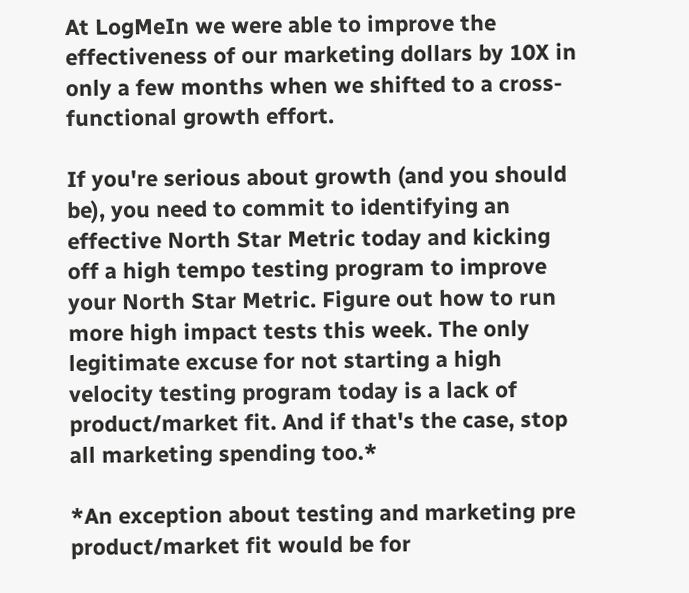At LogMeIn we were able to improve the effectiveness of our marketing dollars by 10X in only a few months when we shifted to a cross-functional growth effort.

If you're serious about growth (and you should be), you need to commit to identifying an effective North Star Metric today and kicking off a high tempo testing program to improve your North Star Metric. Figure out how to run more high impact tests this week. The only legitimate excuse for not starting a high velocity testing program today is a lack of product/market fit. And if that's the case, stop all marketing spending too.*

*An exception about testing and marketing pre product/market fit would be for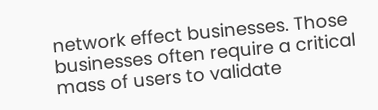network effect businesses. Those businesses often require a critical mass of users to validate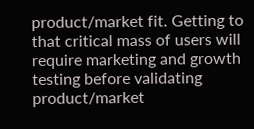product/market fit. Getting to that critical mass of users will require marketing and growth testing before validating product/market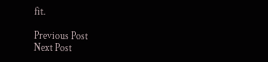fit.

Previous Post
Next Post